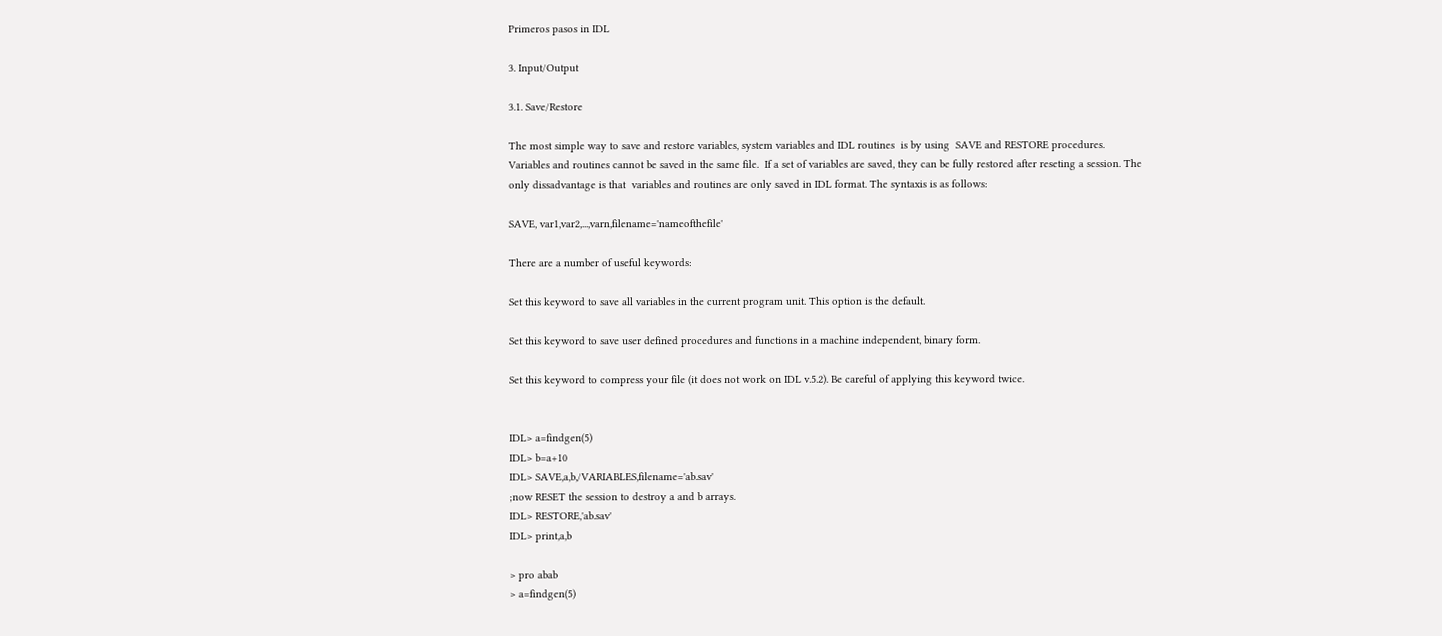Primeros pasos in IDL

3. Input/Output

3.1. Save/Restore

The most simple way to save and restore variables, system variables and IDL routines  is by using  SAVE and RESTORE procedures. Variables and routines cannot be saved in the same file.  If a set of variables are saved, they can be fully restored after reseting a session. The only dissadvantage is that  variables and routines are only saved in IDL format. The syntaxis is as follows:

SAVE, var1,var2,...,varn,filename='nameofthefile'

There are a number of useful keywords:

Set this keyword to save all variables in the current program unit. This option is the default.

Set this keyword to save user defined procedures and functions in a machine independent, binary form.

Set this keyword to compress your file (it does not work on IDL v.5.2). Be careful of applying this keyword twice.


IDL> a=findgen(5)
IDL> b=a+10
IDL> SAVE,a,b,/VARIABLES,filename='ab.sav'
;now RESET the session to destroy a and b arrays.
IDL> RESTORE,'ab.sav'
IDL> print,a,b

> pro abab
> a=findgen(5)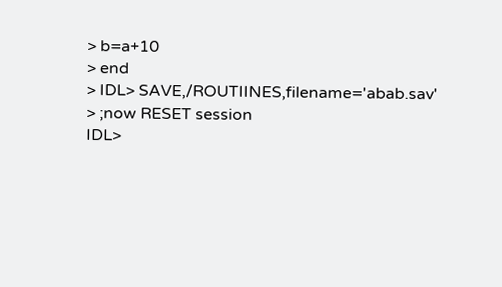> b=a+10
> end
> IDL> SAVE,/ROUTIINES,filename='abab.sav'
> ;now RESET session
IDL>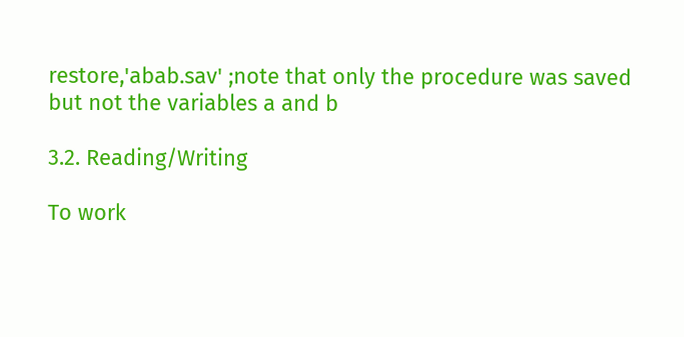restore,'abab.sav' ;note that only the procedure was saved but not the variables a and b

3.2. Reading/Writing

To work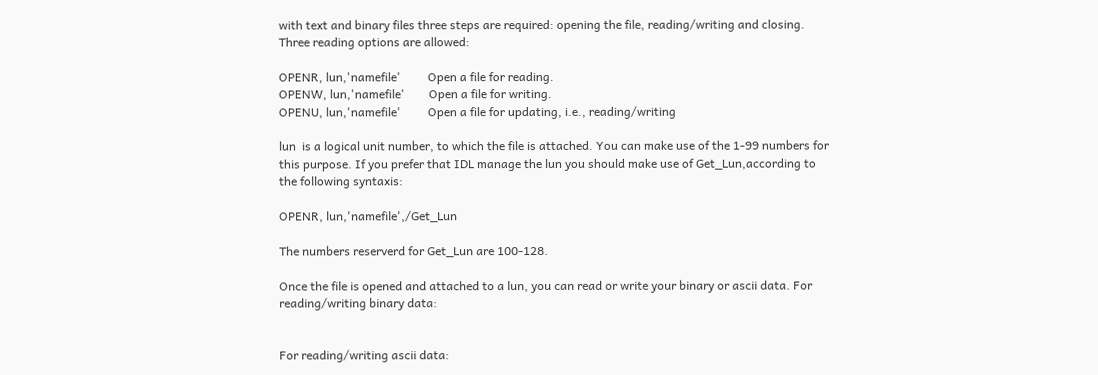with text and binary files three steps are required: opening the file, reading/writing and closing.
Three reading options are allowed:

OPENR, lun,'namefile'         Open a file for reading.
OPENW, lun,'namefile'        Open a file for writing.
OPENU, lun,'namefile'         Open a file for updating, i.e., reading/writing

lun  is a logical unit number, to which the file is attached. You can make use of the 1-99 numbers for this purpose. If you prefer that IDL manage the lun you should make use of Get_Lun,according to the following syntaxis:

OPENR, lun,'namefile',/Get_Lun

The numbers reserverd for Get_Lun are 100-128.

Once the file is opened and attached to a lun, you can read or write your binary or ascii data. For reading/writing binary data:


For reading/writing ascii data: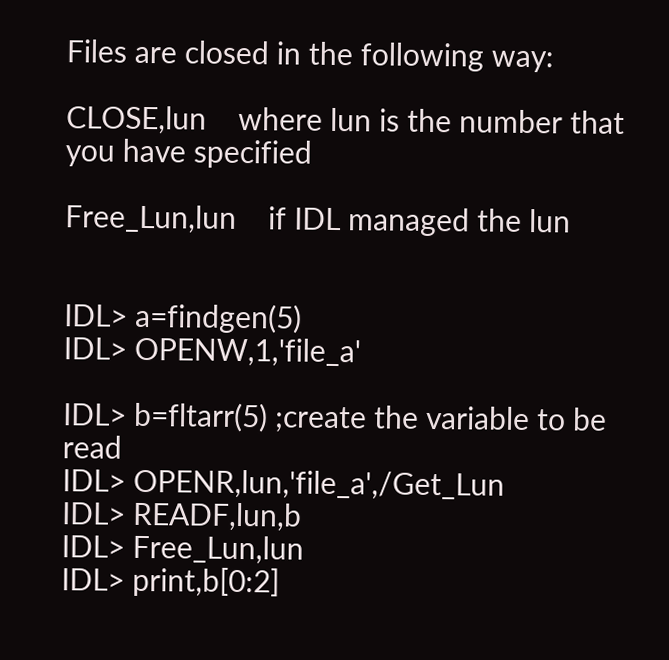Files are closed in the following way:

CLOSE,lun    where lun is the number that you have specified

Free_Lun,lun    if IDL managed the lun


IDL> a=findgen(5)
IDL> OPENW,1,'file_a'

IDL> b=fltarr(5) ;create the variable to be read
IDL> OPENR,lun,'file_a',/Get_Lun
IDL> READF,lun,b
IDL> Free_Lun,lun
IDL> print,b[0:2]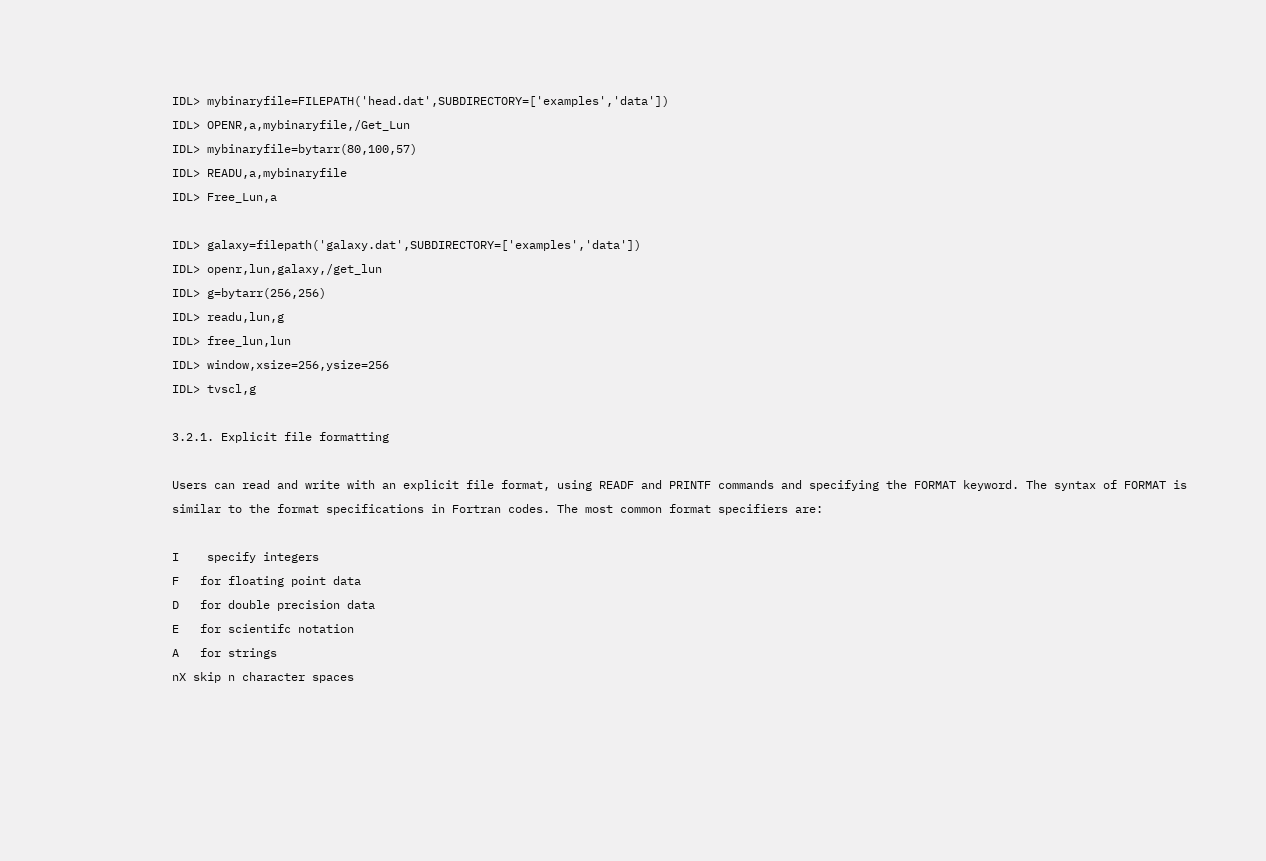IDL> mybinaryfile=FILEPATH('head.dat',SUBDIRECTORY=['examples','data'])
IDL> OPENR,a,mybinaryfile,/Get_Lun
IDL> mybinaryfile=bytarr(80,100,57)
IDL> READU,a,mybinaryfile
IDL> Free_Lun,a

IDL> galaxy=filepath('galaxy.dat',SUBDIRECTORY=['examples','data'])
IDL> openr,lun,galaxy,/get_lun
IDL> g=bytarr(256,256)
IDL> readu,lun,g
IDL> free_lun,lun
IDL> window,xsize=256,ysize=256
IDL> tvscl,g

3.2.1. Explicit file formatting

Users can read and write with an explicit file format, using READF and PRINTF commands and specifying the FORMAT keyword. The syntax of FORMAT is similar to the format specifications in Fortran codes. The most common format specifiers are:

I    specify integers
F   for floating point data
D   for double precision data
E   for scientifc notation
A   for strings
nX skip n character spaces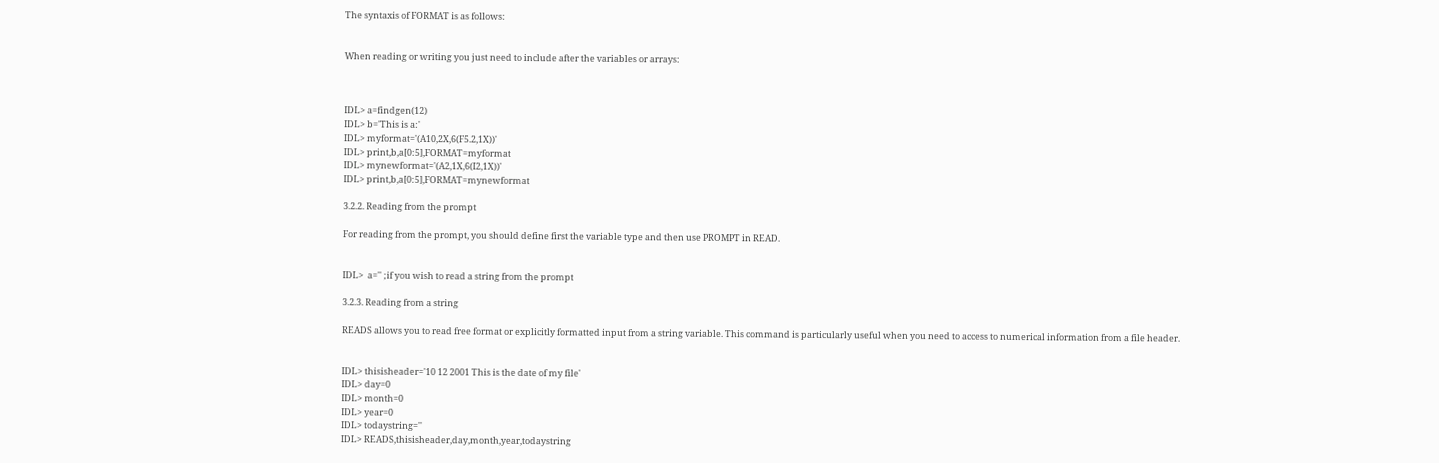The syntaxis of FORMAT is as follows:


When reading or writing you just need to include after the variables or arrays:



IDL> a=findgen(12)
IDL> b='This is a:'
IDL> myformat='(A10,2X,6(F5.2,1X))'
IDL> print,b,a[0:5],FORMAT=myformat
IDL> mynewformat='(A2,1X,6(I2,1X))'
IDL> print,b,a[0:5],FORMAT=mynewformat

3.2.2. Reading from the prompt

For reading from the prompt, you should define first the variable type and then use PROMPT in READ.


IDL>  a='' ;if you wish to read a string from the prompt

3.2.3. Reading from a string

READS allows you to read free format or explicitly formatted input from a string variable. This command is particularly useful when you need to access to numerical information from a file header.


IDL> thisisheader='10 12 2001 This is the date of my file'
IDL> day=0
IDL> month=0
IDL> year=0
IDL> todaystring=''
IDL> READS,thisisheader,day,month,year,todaystring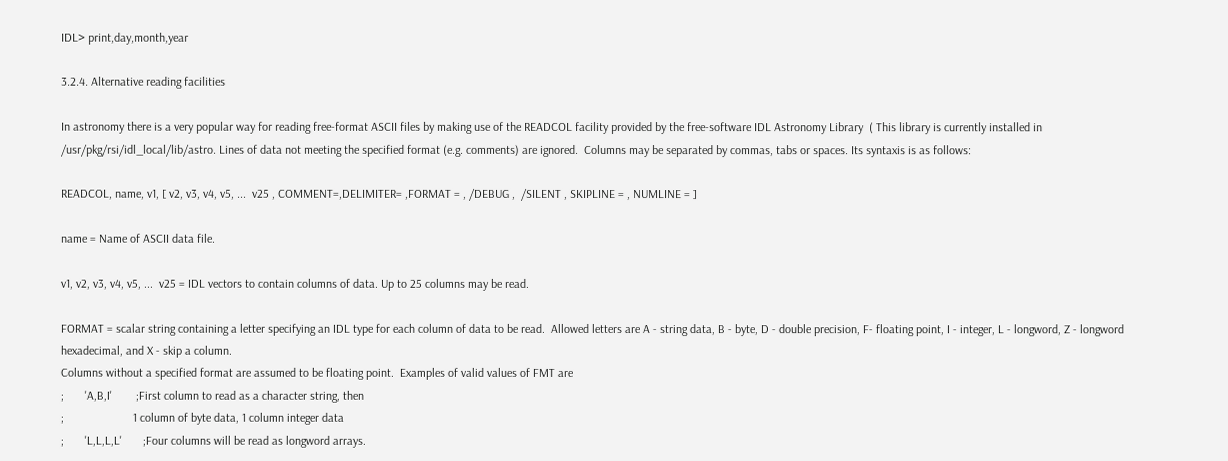IDL> print,day,month,year

3.2.4. Alternative reading facilities

In astronomy there is a very popular way for reading free-format ASCII files by making use of the READCOL facility provided by the free-software IDL Astronomy Library  ( This library is currently installed in /usr/pkg/rsi/idl_local/lib/astro. Lines of data not meeting the specified format (e.g. comments) are ignored.  Columns may be separated by commas, tabs or spaces. Its syntaxis is as follows:

READCOL, name, v1, [ v2, v3, v4, v5, ...  v25 , COMMENT=,DELIMITER= ,FORMAT = , /DEBUG ,  /SILENT , SKIPLINE = , NUMLINE = ]

name = Name of ASCII data file.

v1, v2, v3, v4, v5, ...  v25 = IDL vectors to contain columns of data. Up to 25 columns may be read.

FORMAT = scalar string containing a letter specifying an IDL type for each column of data to be read.  Allowed letters are A - string data, B - byte, D - double precision, F- floating point, I - integer, L - longword, Z - longword hexadecimal, and X - skip a column.
Columns without a specified format are assumed to be floating point.  Examples of valid values of FMT are
;       'A,B,I'        ;First column to read as a character string, then
;                       1 column of byte data, 1 column integer data
;       'L,L,L,L'       ;Four columns will be read as longword arrays.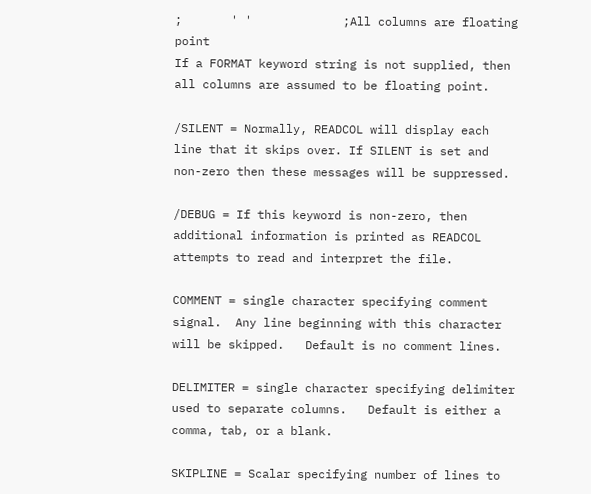;       ' '             ;All columns are floating point
If a FORMAT keyword string is not supplied, then all columns are assumed to be floating point.

/SILENT = Normally, READCOL will display each line that it skips over. If SILENT is set and non-zero then these messages will be suppressed.

/DEBUG = If this keyword is non-zero, then additional information is printed as READCOL attempts to read and interpret the file.

COMMENT = single character specifying comment signal.  Any line beginning with this character will be skipped.   Default is no comment lines.

DELIMITER = single character specifying delimiter used to separate columns.   Default is either a comma, tab, or a blank.

SKIPLINE = Scalar specifying number of lines to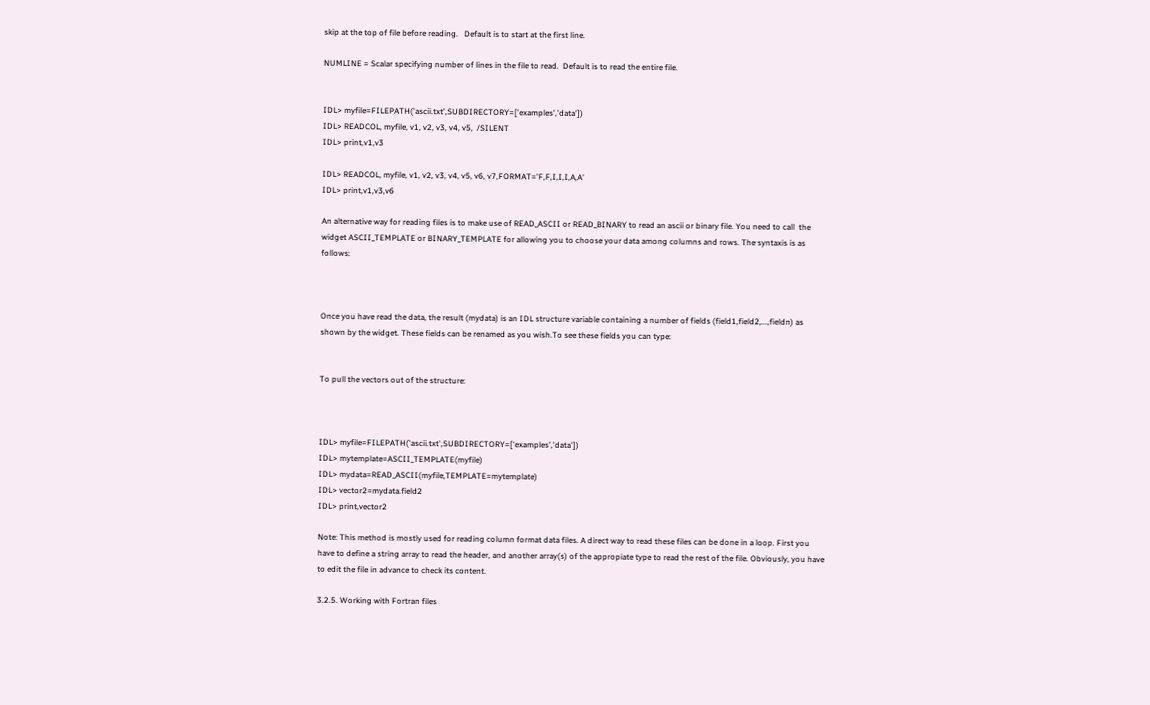skip at the top of file before reading.   Default is to start at the first line.

NUMLINE = Scalar specifying number of lines in the file to read.  Default is to read the entire file.


IDL> myfile=FILEPATH('ascii.txt',SUBDIRECTORY=['examples','data'])
IDL> READCOL, myfile, v1, v2, v3, v4, v5,  /SILENT
IDL> print,v1,v3

IDL> READCOL, myfile, v1, v2, v3, v4, v5, v6, v7,FORMAT='F,F,I,I,I,A,A'
IDL> print,v1,v3,v6

An alternative way for reading files is to make use of READ_ASCII or READ_BINARY to read an ascii or binary file. You need to call  the widget ASCII_TEMPLATE or BINARY_TEMPLATE for allowing you to choose your data among columns and rows. The syntaxis is as follows:



Once you have read the data, the result (mydata) is an IDL structure variable containing a number of fields (field1,field2,...,fieldn) as shown by the widget. These fields can be renamed as you wish.To see these fields you can type:


To pull the vectors out of the structure:



IDL> myfile=FILEPATH('ascii.txt',SUBDIRECTORY=['examples','data'])
IDL> mytemplate=ASCII_TEMPLATE(myfile)
IDL> mydata=READ_ASCII(myfile,TEMPLATE=mytemplate)
IDL> vector2=mydata.field2
IDL> print,vector2

Note: This method is mostly used for reading column format data files. A direct way to read these files can be done in a loop. First you have to define a string array to read the header, and another array(s) of the appropiate type to read the rest of the file. Obviously, you have to edit the file in advance to check its content.

3.2.5. Working with Fortran files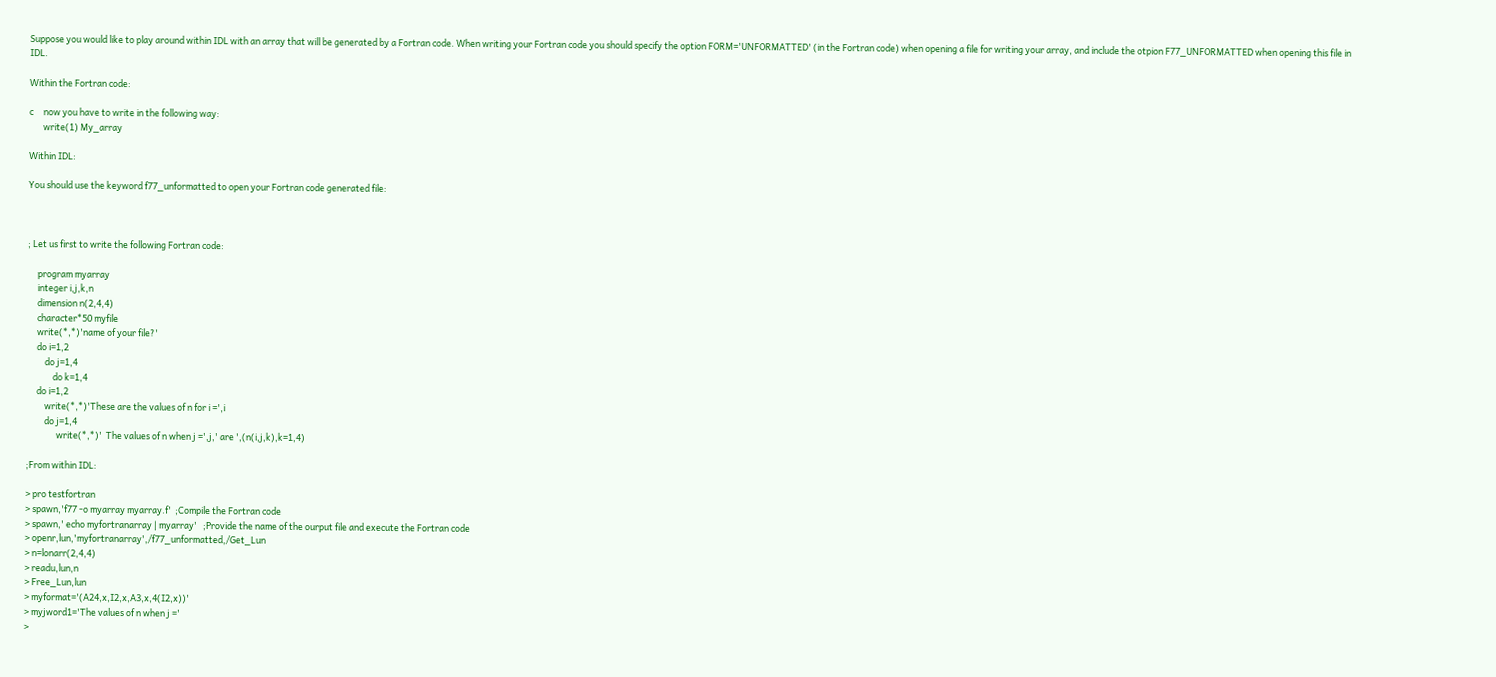Suppose you would like to play around within IDL with an array that will be generated by a Fortran code. When writing your Fortran code you should specify the option FORM='UNFORMATTED' (in the Fortran code) when opening a file for writing your array, and include the otpion F77_UNFORMATTED when opening this file in IDL.

Within the Fortran code:

c     now you have to write in the following way:
       write(1) My_array

Within IDL:

You should use the keyword f77_unformatted to open your Fortran code generated file:



; Let us first to write the following Fortran code:

     program myarray
     integer i,j,k,n
     dimension n(2,4,4)
     character*50 myfile
     write(*,*)'name of your file?'
     do i=1,2
         do j=1,4
             do k=1,4
     do i=1,2
         write(*,*)'These are the values of n for i =',i
         do j=1,4
               write(*,*)'  The values of n when j =',j,' are ',(n(i,j,k),k=1,4)

;From within IDL:

> pro testfortran
> spawn,'f77 -o myarray myarray.f'  ;Compile the Fortran code
> spawn,' echo myfortranarray | myarray'   ;Provide the name of the ourput file and execute the Fortran code
> openr,lun,'myfortranarray',/f77_unformatted,/Get_Lun
> n=lonarr(2,4,4)
> readu,lun,n
> Free_Lun,lun
> myformat='(A24,x,I2,x,A3,x,4(I2,x))'
> myjword1='The values of n when j ='
>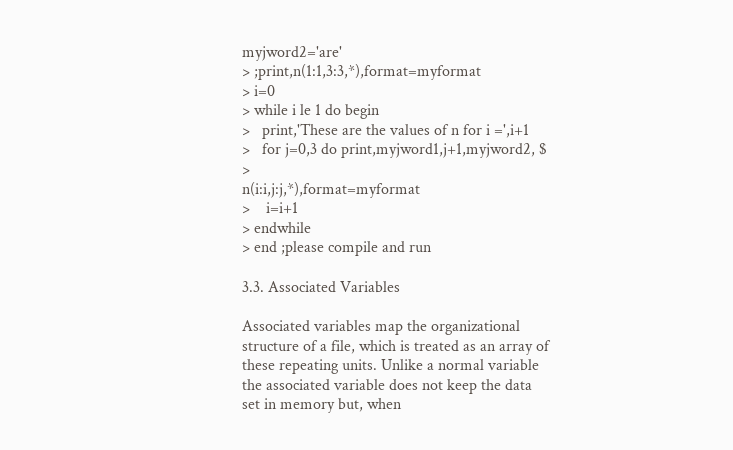myjword2='are'
> ;print,n(1:1,3:3,*),format=myformat
> i=0
> while i le 1 do begin
>   print,'These are the values of n for i =',i+1
>   for j=0,3 do print,myjword1,j+1,myjword2, $
>                                n(i:i,j:j,*),format=myformat
>    i=i+1
> endwhile
> end ;please compile and run

3.3. Associated Variables

Associated variables map the organizational structure of a file, which is treated as an array of these repeating units. Unlike a normal variable the associated variable does not keep the data set in memory but, when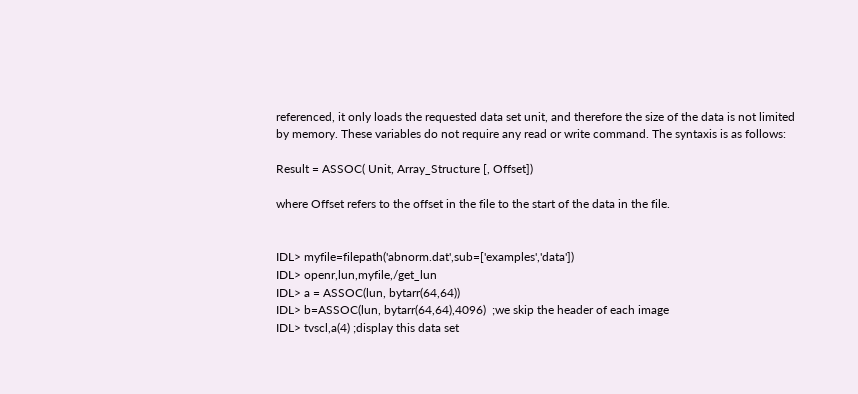referenced, it only loads the requested data set unit, and therefore the size of the data is not limited by memory. These variables do not require any read or write command. The syntaxis is as follows:

Result = ASSOC( Unit, Array_Structure [, Offset])

where Offset refers to the offset in the file to the start of the data in the file.


IDL> myfile=filepath('abnorm.dat',sub=['examples','data'])
IDL> openr,lun,myfile,/get_lun
IDL> a = ASSOC(lun, bytarr(64,64))
IDL> b=ASSOC(lun, bytarr(64,64),4096)  ;we skip the header of each image
IDL> tvscl,a(4) ;display this data set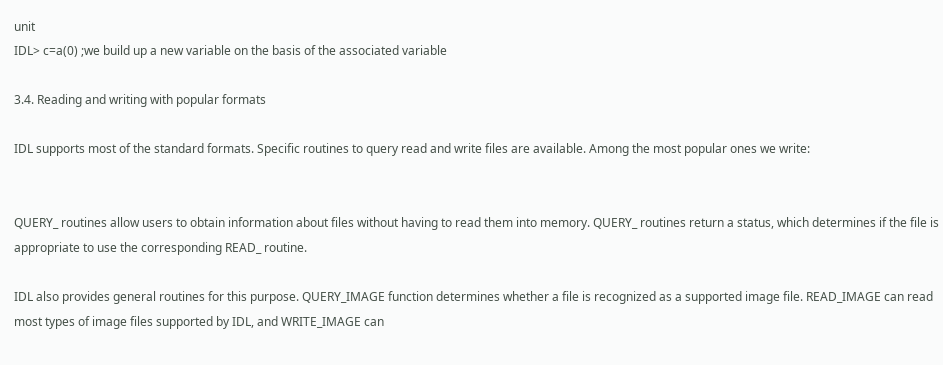unit
IDL> c=a(0) ;we build up a new variable on the basis of the associated variable

3.4. Reading and writing with popular formats

IDL supports most of the standard formats. Specific routines to query read and write files are available. Among the most popular ones we write:


QUERY_ routines allow users to obtain information about files without having to read them into memory. QUERY_ routines return a status, which determines if the file is appropriate to use the corresponding READ_ routine.

IDL also provides general routines for this purpose. QUERY_IMAGE function determines whether a file is recognized as a supported image file. READ_IMAGE can read most types of image files supported by IDL, and WRITE_IMAGE can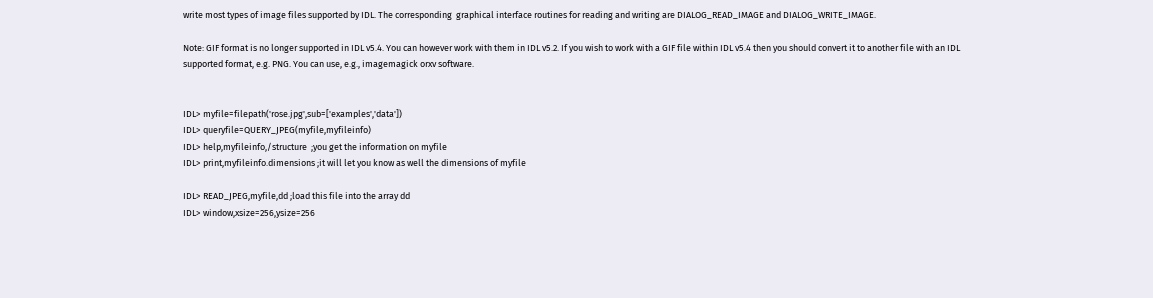write most types of image files supported by IDL. The corresponding  graphical interface routines for reading and writing are DIALOG_READ_IMAGE and DIALOG_WRITE_IMAGE.

Note: GIF format is no longer supported in IDL v5.4. You can however work with them in IDL v5.2. If you wish to work with a GIF file within IDL v5.4 then you should convert it to another file with an IDL supported format, e.g. PNG. You can use, e.g., imagemagick orxv software.


IDL> myfile=filepath('rose.jpg',sub=['examples','data'])
IDL> queryfile=QUERY_JPEG(myfile,myfileinfo)
IDL> help,myfileinfo,/structure  ;you get the information on myfile
IDL> print,myfileinfo.dimensions ;it will let you know as well the dimensions of myfile

IDL> READ_JPEG,myfile,dd ;load this file into the array dd
IDL> window,xsize=256,ysize=256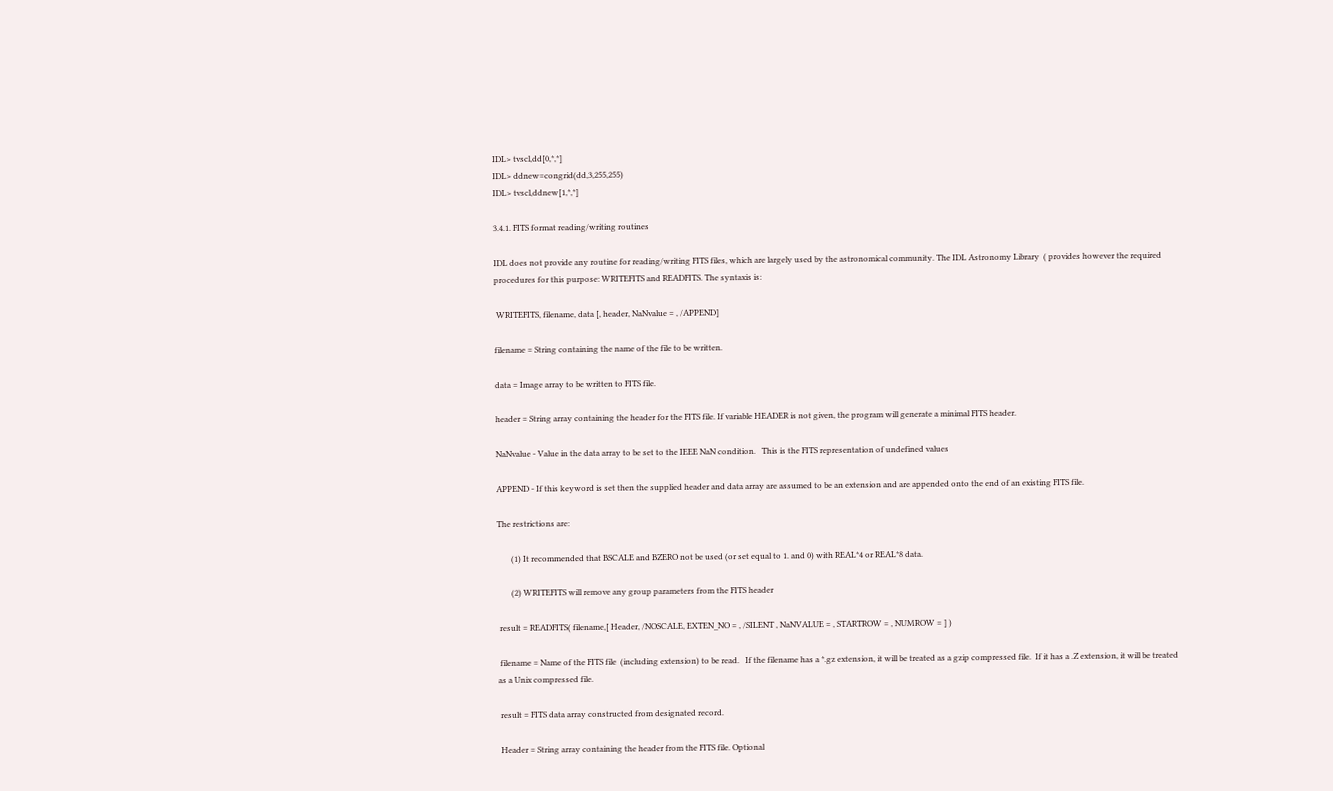IDL> tvscl,dd[0,*,*]
IDL> ddnew=congrid(dd,3,255,255)
IDL> tvscl,ddnew[1,*,*]

3.4.1. FITS format reading/writing routines

IDL does not provide any routine for reading/writing FITS files, which are largely used by the astronomical community. The IDL Astronomy Library  ( provides however the required procedures for this purpose: WRITEFITS and READFITS. The syntaxis is:

 WRITEFITS, filename, data [, header, NaNvalue = , /APPEND]

filename = String containing the name of the file to be written.

data = Image array to be written to FITS file.

header = String array containing the header for the FITS file. If variable HEADER is not given, the program will generate a minimal FITS header.

NaNvalue - Value in the data array to be set to the IEEE NaN condition.   This is the FITS representation of undefined values

APPEND - If this keyword is set then the supplied header and data array are assumed to be an extension and are appended onto the end of an existing FITS file.

The restrictions are:

       (1) It recommended that BSCALE and BZERO not be used (or set equal to 1. and 0) with REAL*4 or REAL*8 data.

       (2) WRITEFITS will remove any group parameters from the FITS header

 result = READFITS( filename,[ Header, /NOSCALE, EXTEN_NO = , /SILENT , NaNVALUE = , STARTROW = , NUMROW = ] )

 filename = Name of the FITS file  (including extension) to be read.   If the filename has a *.gz extension, it will be treated as a gzip compressed file.  If it has a .Z extension, it will be treated as a Unix compressed file.

 result = FITS data array constructed from designated record.

 Header = String array containing the header from the FITS file. Optional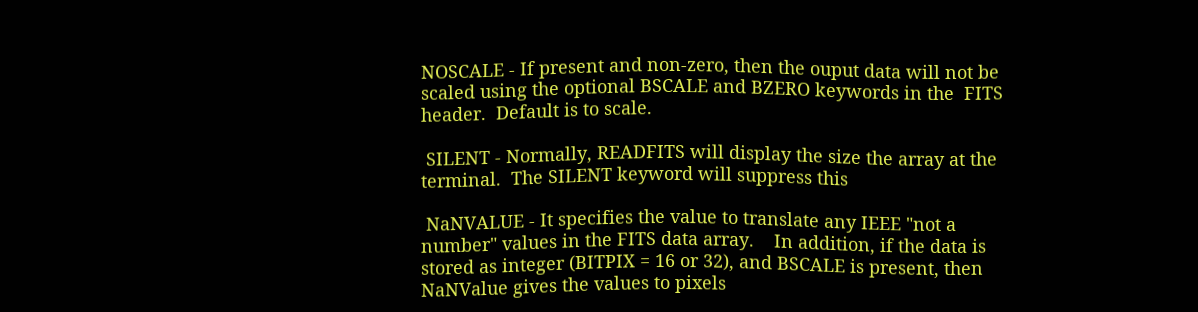NOSCALE - If present and non-zero, then the ouput data will not be scaled using the optional BSCALE and BZERO keywords in the  FITS header.  Default is to scale.

 SILENT - Normally, READFITS will display the size the array at the terminal.  The SILENT keyword will suppress this

 NaNVALUE - It specifies the value to translate any IEEE "not a number" values in the FITS data array.    In addition, if the data is stored as integer (BITPIX = 16 or 32), and BSCALE is present, then NaNValue gives the values to pixels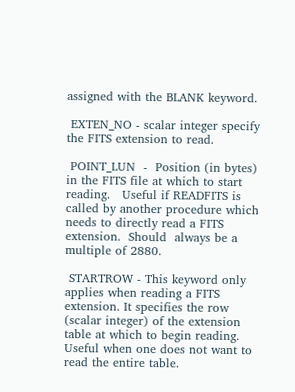assigned with the BLANK keyword.

 EXTEN_NO - scalar integer specify the FITS extension to read.

 POINT_LUN  -  Position (in bytes) in the FITS file at which to start reading.   Useful if READFITS is called by another procedure which needs to directly read a FITS extension.  Should  always be a multiple of 2880.

 STARTROW - This keyword only applies when reading a FITS extension. It specifies the row (scalar integer) of the extension table at which to begin reading. Useful when one does not want to read the entire table.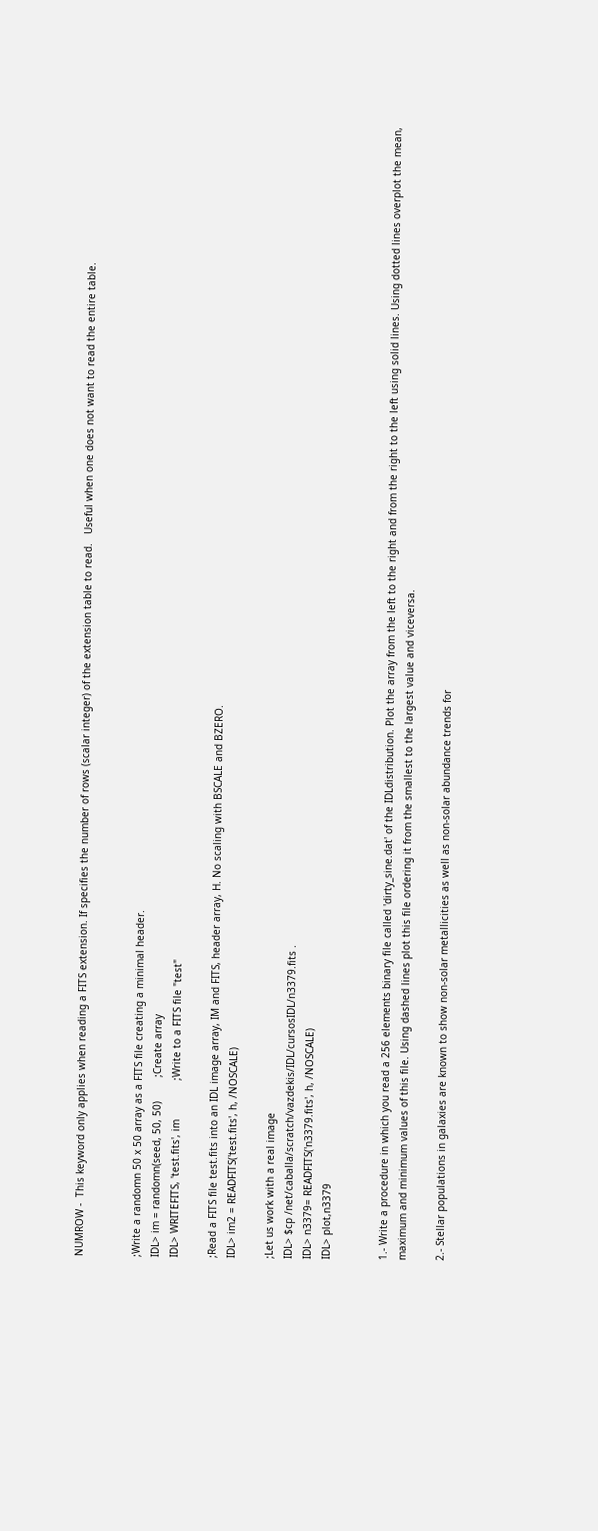NUMROW -  This keyword only applies when reading a FITS extension. If specifies the number of rows (scalar integer) of the extension table to read.   Useful when one does not want to read the entire table.


;Write a randomn 50 x 50 array as a FITS file creating a minimal header.
IDL> im = randomn(seed, 50, 50)        ;Create array
IDL> WRITEFITS, 'test.fits', im             ;Write to a FITS file "test"

;Read a FITS file test.fits into an IDL image array, IM and FITS, header array, H. No scaling with BSCALE and BZERO.
IDL> im2 = READFITS('test.fits', h, /NOSCALE)

;Let us work with a real image
IDL> $cp /net/caballa/scratch/vazdekis/IDL/cursosIDL/n3379.fits .
IDL> n3379= READFITS('n3379.fits', h, /NOSCALE)
IDL> plot,n3379


1.- Write a procedure in which you read a 256 elements binary file called 'dirty_sine.dat' of the IDLdistribution. Plot the array from the left to the right and from the right to the left using solid lines. Using dotted lines overplot the mean, maximum and minimum values of this file. Using dashed lines plot this file ordering it from the smallest to the largest value and viceversa.

2.- Stellar populations in galaxies are known to show non-solar metallicities as well as non-solar abundance trends for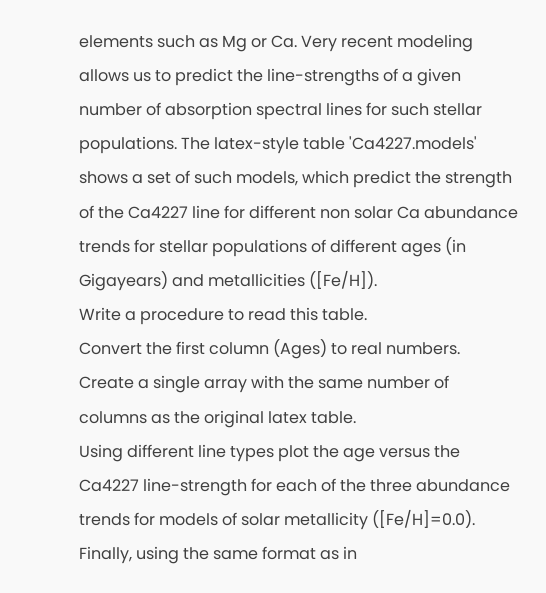elements such as Mg or Ca. Very recent modeling allows us to predict the line-strengths of a given number of absorption spectral lines for such stellar populations. The latex-style table 'Ca4227.models' shows a set of such models, which predict the strength of the Ca4227 line for different non solar Ca abundance trends for stellar populations of different ages (in Gigayears) and metallicities ([Fe/H]).
Write a procedure to read this table.
Convert the first column (Ages) to real numbers.
Create a single array with the same number of columns as the original latex table.
Using different line types plot the age versus the Ca4227 line-strength for each of the three abundance trends for models of solar metallicity ([Fe/H]=0.0).
Finally, using the same format as in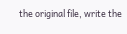the original file, write the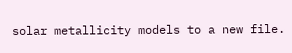solar metallicity models to a new file.